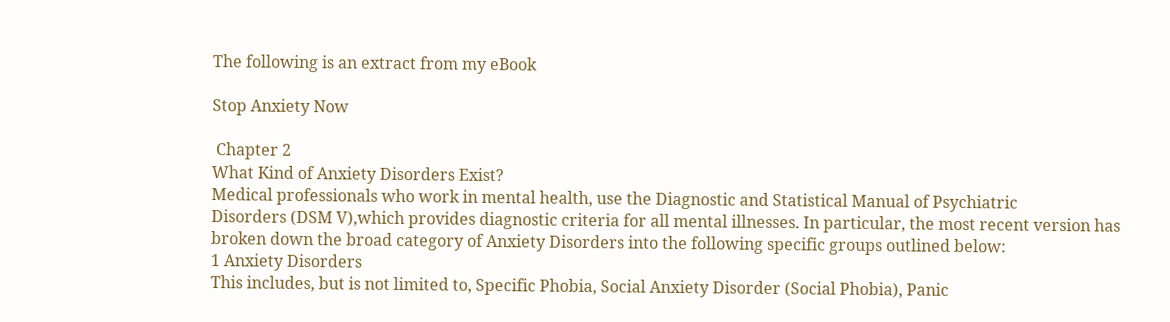The following is an extract from my eBook

Stop Anxiety Now

 Chapter 2
What Kind of Anxiety Disorders Exist?
Medical professionals who work in mental health, use the Diagnostic and Statistical Manual of Psychiatric
Disorders (DSM V),which provides diagnostic criteria for all mental illnesses. In particular, the most recent version has broken down the broad category of Anxiety Disorders into the following specific groups outlined below:
1 Anxiety Disorders
This includes, but is not limited to, Specific Phobia, Social Anxiety Disorder (Social Phobia), Panic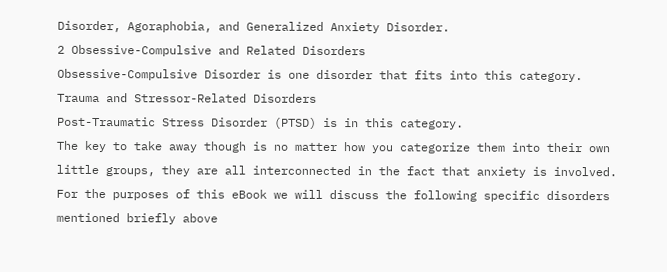Disorder, Agoraphobia, and Generalized Anxiety Disorder.
2 Obsessive-Compulsive and Related Disorders
Obsessive-Compulsive Disorder is one disorder that fits into this category.
Trauma and Stressor-Related Disorders
Post-Traumatic Stress Disorder (PTSD) is in this category.
The key to take away though is no matter how you categorize them into their own little groups, they are all interconnected in the fact that anxiety is involved.
For the purposes of this eBook we will discuss the following specific disorders mentioned briefly above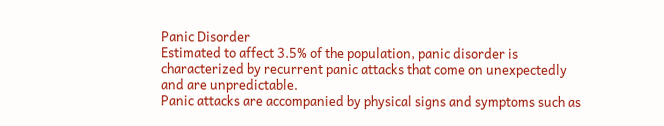Panic Disorder
Estimated to affect 3.5% of the population, panic disorder is characterized by recurrent panic attacks that come on unexpectedly and are unpredictable.
Panic attacks are accompanied by physical signs and symptoms such as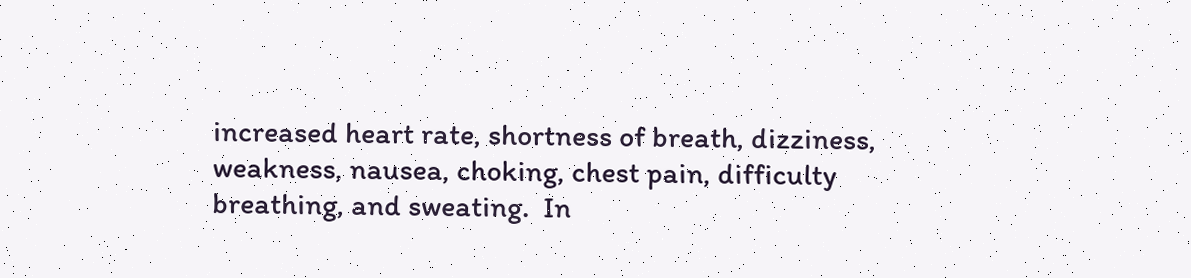increased heart rate, shortness of breath, dizziness, weakness, nausea, choking, chest pain, difficulty breathing, and sweating.  In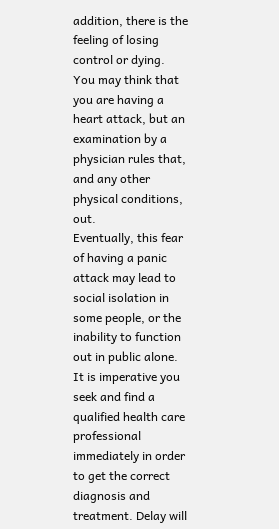addition, there is the feeling of losing control or dying.
You may think that you are having a heart attack, but an examination by a physician rules that, and any other physical conditions, out.
Eventually, this fear of having a panic attack may lead to social isolation in some people, or the inability to function out in public alone.  It is imperative you seek and find a qualified health care professional immediately in order to get the correct diagnosis and treatment. Delay will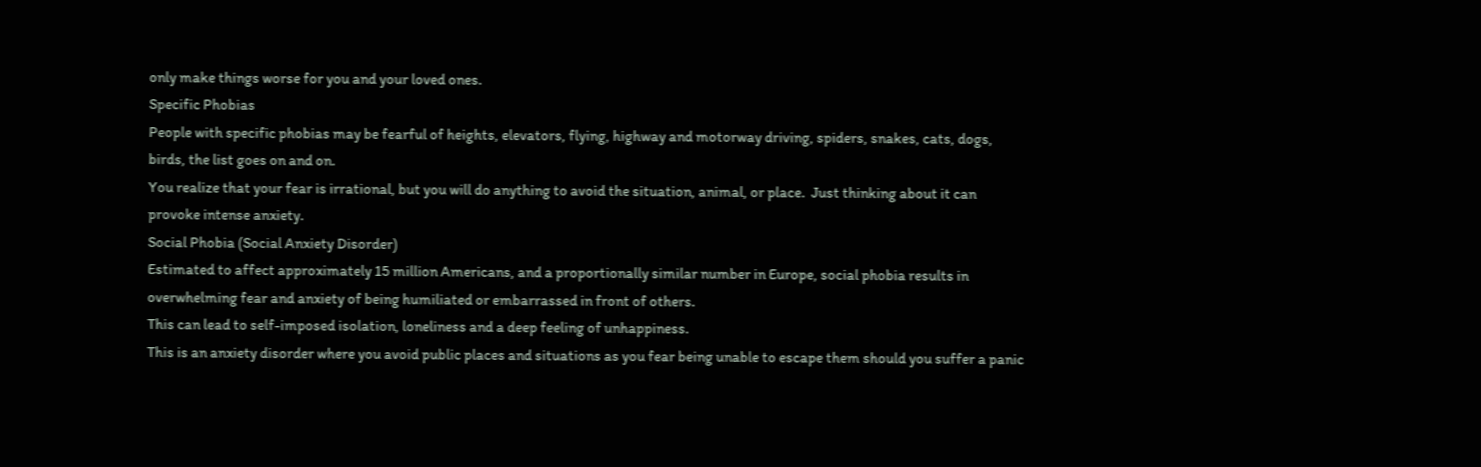only make things worse for you and your loved ones.
Specific Phobias
People with specific phobias may be fearful of heights, elevators, flying, highway and motorway driving, spiders, snakes, cats, dogs, birds, the list goes on and on.
You realize that your fear is irrational, but you will do anything to avoid the situation, animal, or place.  Just thinking about it can provoke intense anxiety.
Social Phobia (Social Anxiety Disorder)
Estimated to affect approximately 15 million Americans, and a proportionally similar number in Europe, social phobia results in overwhelming fear and anxiety of being humiliated or embarrassed in front of others.
This can lead to self-imposed isolation, loneliness and a deep feeling of unhappiness.
This is an anxiety disorder where you avoid public places and situations as you fear being unable to escape them should you suffer a panic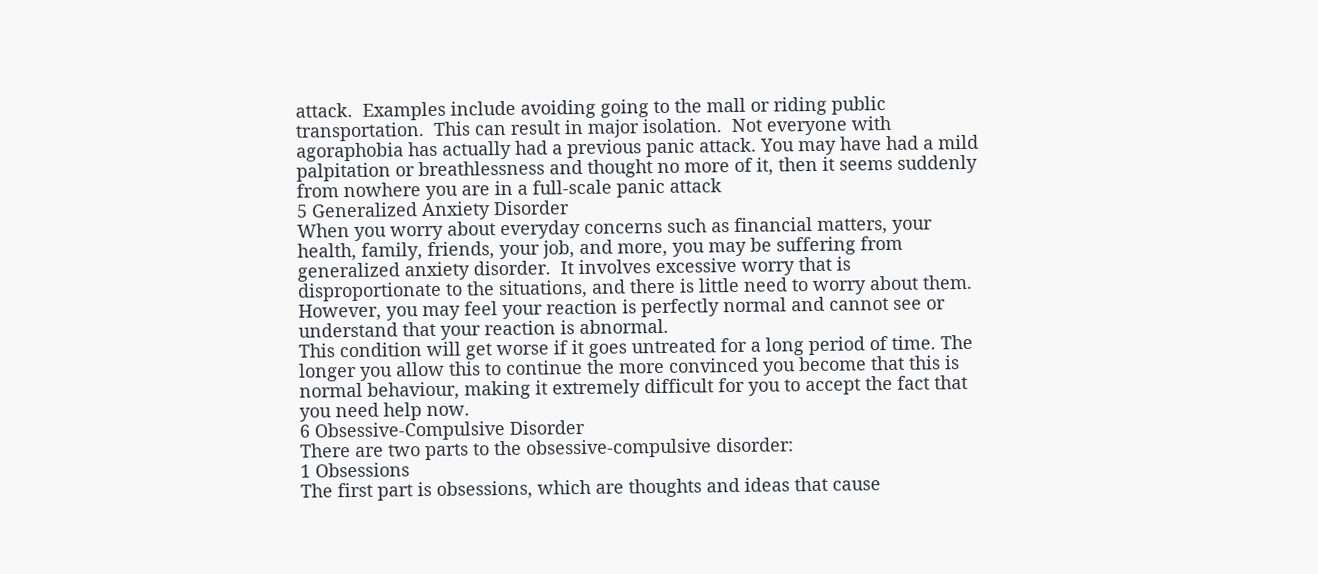attack.  Examples include avoiding going to the mall or riding public transportation.  This can result in major isolation.  Not everyone with agoraphobia has actually had a previous panic attack. You may have had a mild palpitation or breathlessness and thought no more of it, then it seems suddenly from nowhere you are in a full-scale panic attack
5 Generalized Anxiety Disorder
When you worry about everyday concerns such as financial matters, your health, family, friends, your job, and more, you may be suffering from generalized anxiety disorder.  It involves excessive worry that is disproportionate to the situations, and there is little need to worry about them.
However, you may feel your reaction is perfectly normal and cannot see or understand that your reaction is abnormal.
This condition will get worse if it goes untreated for a long period of time. The longer you allow this to continue the more convinced you become that this is normal behaviour, making it extremely difficult for you to accept the fact that you need help now.
6 Obsessive-Compulsive Disorder
There are two parts to the obsessive-compulsive disorder:
1 Obsessions
The first part is obsessions, which are thoughts and ideas that cause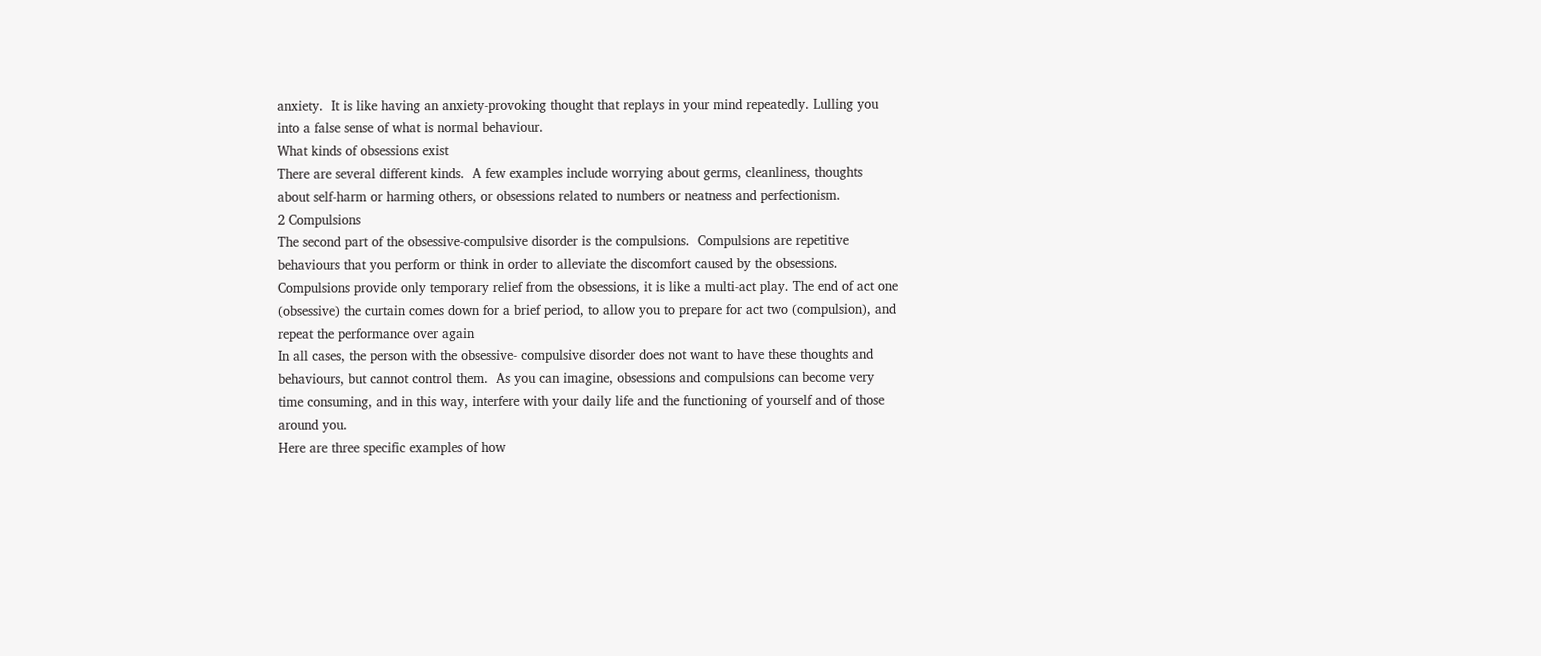anxiety.  It is like having an anxiety-provoking thought that replays in your mind repeatedly. Lulling you into a false sense of what is normal behaviour.
What kinds of obsessions exist
There are several different kinds.  A few examples include worrying about germs, cleanliness, thoughts about self-harm or harming others, or obsessions related to numbers or neatness and perfectionism.
2 Compulsions
The second part of the obsessive-compulsive disorder is the compulsions.  Compulsions are repetitive behaviours that you perform or think in order to alleviate the discomfort caused by the obsessions.  Compulsions provide only temporary relief from the obsessions, it is like a multi-act play. The end of act one (obsessive) the curtain comes down for a brief period, to allow you to prepare for act two (compulsion), and repeat the performance over again
In all cases, the person with the obsessive- compulsive disorder does not want to have these thoughts and behaviours, but cannot control them.  As you can imagine, obsessions and compulsions can become very time consuming, and in this way, interfere with your daily life and the functioning of yourself and of those around you.
Here are three specific examples of how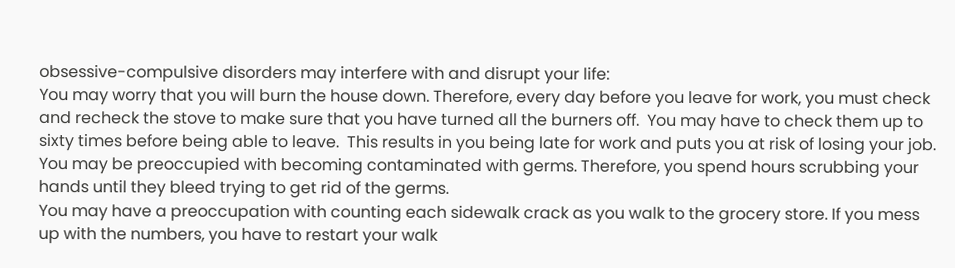obsessive-compulsive disorders may interfere with and disrupt your life:
You may worry that you will burn the house down. Therefore, every day before you leave for work, you must check and recheck the stove to make sure that you have turned all the burners off.  You may have to check them up to sixty times before being able to leave.  This results in you being late for work and puts you at risk of losing your job.
You may be preoccupied with becoming contaminated with germs. Therefore, you spend hours scrubbing your hands until they bleed trying to get rid of the germs.
You may have a preoccupation with counting each sidewalk crack as you walk to the grocery store. If you mess up with the numbers, you have to restart your walk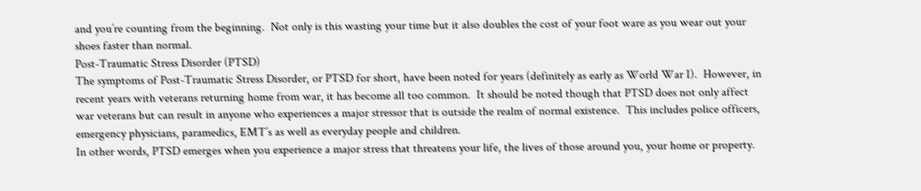and you’re counting from the beginning.  Not only is this wasting your time but it also doubles the cost of your foot ware as you wear out your shoes faster than normal.
Post-Traumatic Stress Disorder (PTSD)
The symptoms of Post-Traumatic Stress Disorder, or PTSD for short, have been noted for years (definitely as early as World War I).  However, in recent years with veterans returning home from war, it has become all too common.  It should be noted though that PTSD does not only affect war veterans but can result in anyone who experiences a major stressor that is outside the realm of normal existence.  This includes police officers, emergency physicians, paramedics, EMT’s as well as everyday people and children.
In other words, PTSD emerges when you experience a major stress that threatens your life, the lives of those around you, your home or property.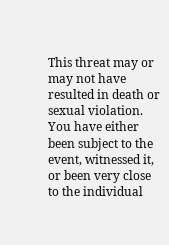This threat may or may not have resulted in death or sexual violation.  You have either been subject to the event, witnessed it, or been very close to the individual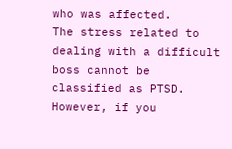who was affected.
The stress related to dealing with a difficult boss cannot be classified as PTSD.  However, if you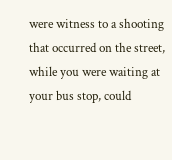were witness to a shooting that occurred on the street, while you were waiting at your bus stop, could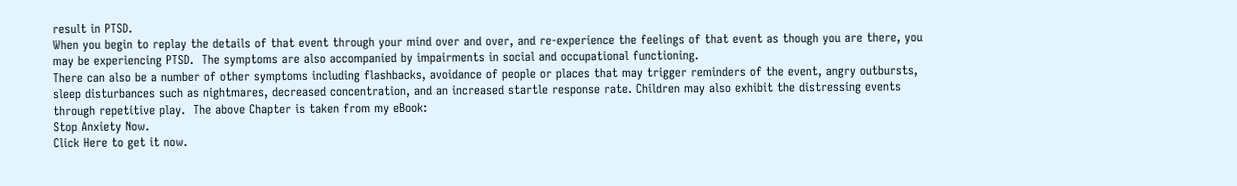result in PTSD.
When you begin to replay the details of that event through your mind over and over, and re-experience the feelings of that event as though you are there, you may be experiencing PTSD.  The symptoms are also accompanied by impairments in social and occupational functioning.
There can also be a number of other symptoms including flashbacks, avoidance of people or places that may trigger reminders of the event, angry outbursts, sleep disturbances such as nightmares, decreased concentration, and an increased startle response rate. Children may also exhibit the distressing events through repetitive play.  The above Chapter is taken from my eBook:
Stop Anxiety Now.
Click Here to get it now.